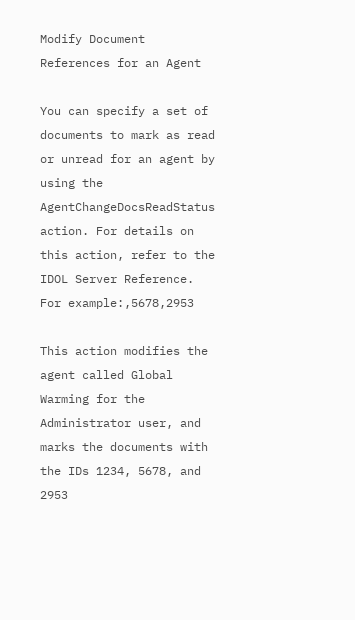Modify Document References for an Agent

You can specify a set of documents to mark as read or unread for an agent by using the AgentChangeDocsReadStatus action. For details on this action, refer to the IDOL Server Reference. For example:,5678,2953

This action modifies the agent called Global Warming for the Administrator user, and marks the documents with the IDs 1234, 5678, and 2953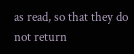as read, so that they do not return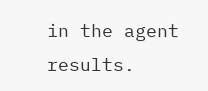in the agent results.